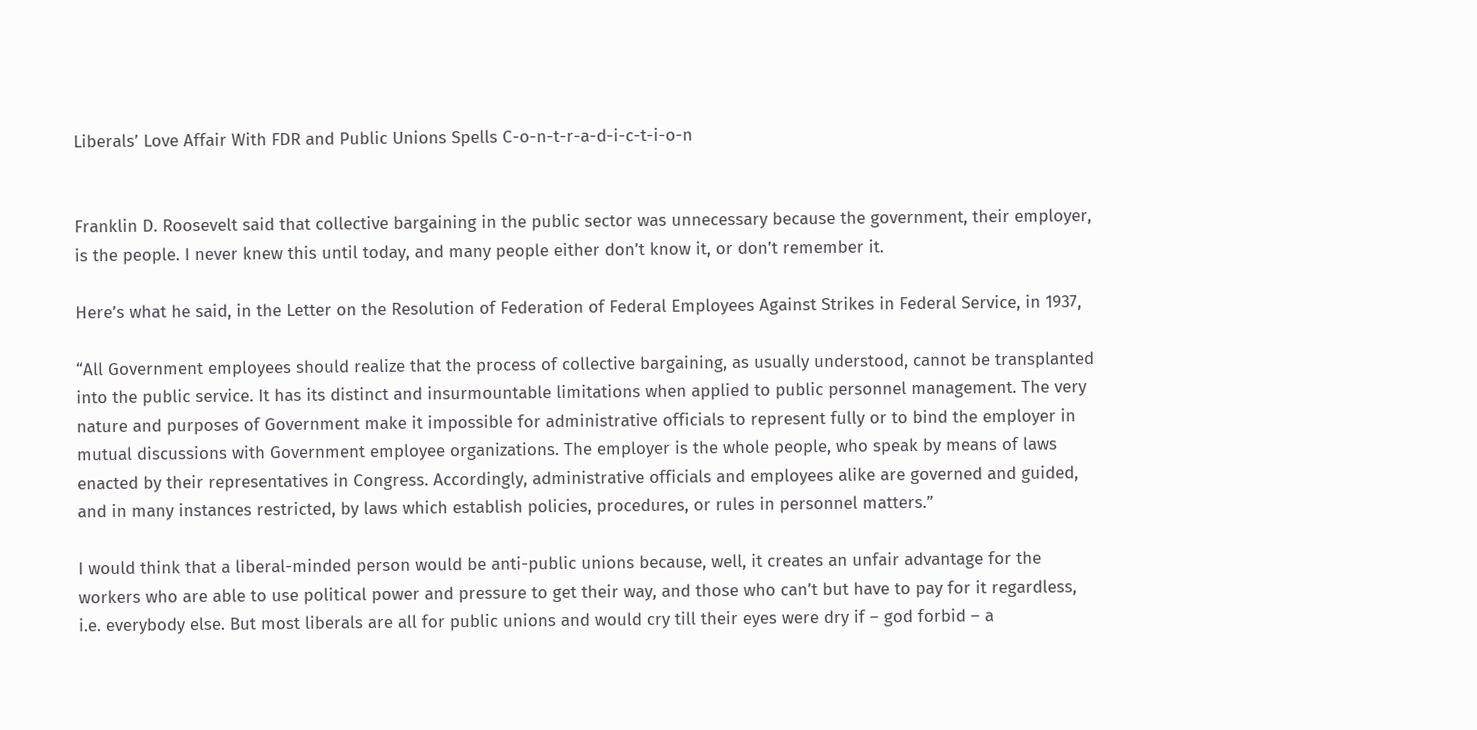Liberals’ Love Affair With FDR and Public Unions Spells C-o-n-t-r-a-d-i-c-t-i-o-n


Franklin D. Roosevelt said that collective bargaining in the public sector was unnecessary because the government, their employer, is the people. I never knew this until today, and many people either don’t know it, or don’t remember it.

Here’s what he said, in the Letter on the Resolution of Federation of Federal Employees Against Strikes in Federal Service, in 1937,

“All Government employees should realize that the process of collective bargaining, as usually understood, cannot be transplanted into the public service. It has its distinct and insurmountable limitations when applied to public personnel management. The very nature and purposes of Government make it impossible for administrative officials to represent fully or to bind the employer in mutual discussions with Government employee organizations. The employer is the whole people, who speak by means of laws enacted by their representatives in Congress. Accordingly, administrative officials and employees alike are governed and guided, and in many instances restricted, by laws which establish policies, procedures, or rules in personnel matters.”

I would think that a liberal-minded person would be anti-public unions because, well, it creates an unfair advantage for the workers who are able to use political power and pressure to get their way, and those who can’t but have to pay for it regardless, i.e. everybody else. But most liberals are all for public unions and would cry till their eyes were dry if – god forbid – a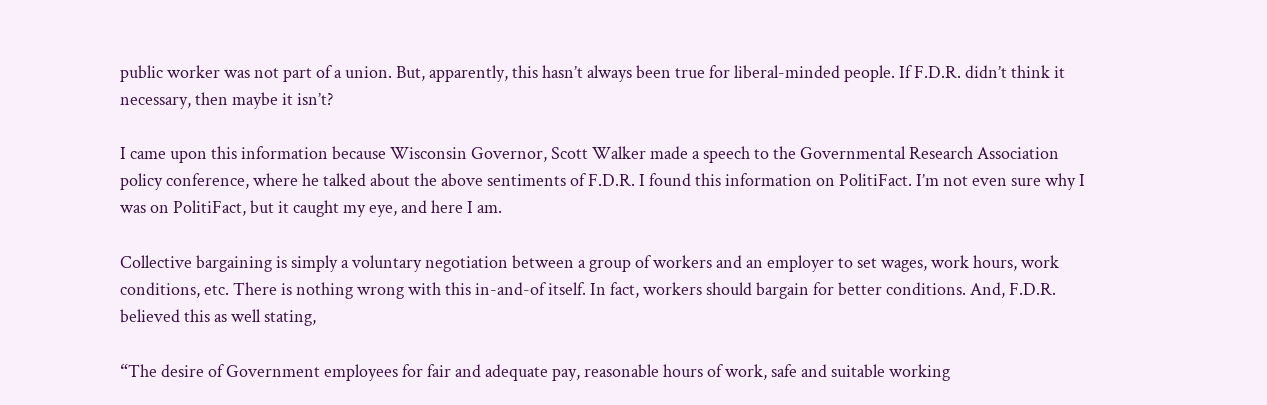public worker was not part of a union. But, apparently, this hasn’t always been true for liberal-minded people. If F.D.R. didn’t think it necessary, then maybe it isn’t?

I came upon this information because Wisconsin Governor, Scott Walker made a speech to the Governmental Research Association policy conference, where he talked about the above sentiments of F.D.R. I found this information on PolitiFact. I’m not even sure why I was on PolitiFact, but it caught my eye, and here I am.

Collective bargaining is simply a voluntary negotiation between a group of workers and an employer to set wages, work hours, work conditions, etc. There is nothing wrong with this in-and-of itself. In fact, workers should bargain for better conditions. And, F.D.R. believed this as well stating,

“The desire of Government employees for fair and adequate pay, reasonable hours of work, safe and suitable working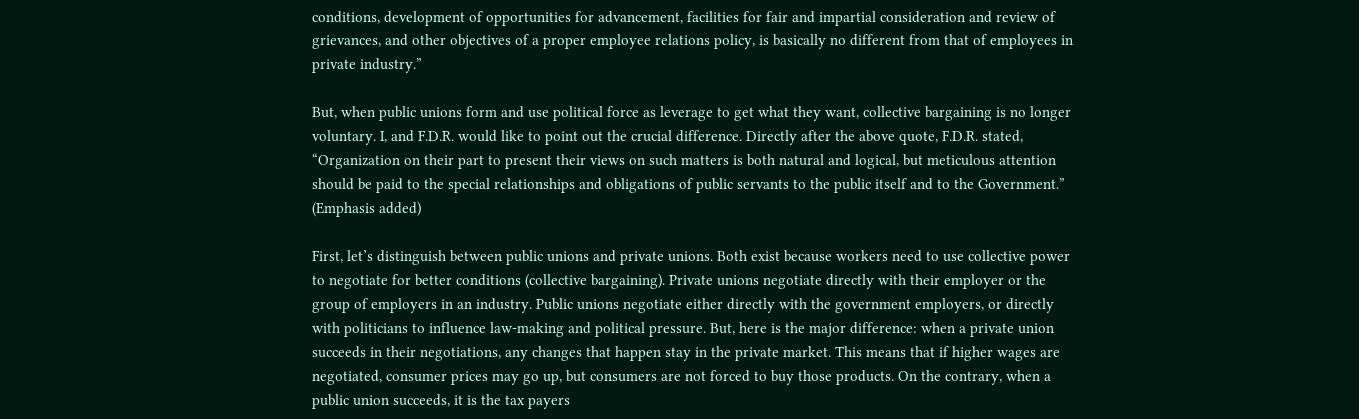conditions, development of opportunities for advancement, facilities for fair and impartial consideration and review of grievances, and other objectives of a proper employee relations policy, is basically no different from that of employees in private industry.”

But, when public unions form and use political force as leverage to get what they want, collective bargaining is no longer voluntary. I, and F.D.R. would like to point out the crucial difference. Directly after the above quote, F.D.R. stated, “Organization on their part to present their views on such matters is both natural and logical, but meticulous attention should be paid to the special relationships and obligations of public servants to the public itself and to the Government.” (Emphasis added)

First, let’s distinguish between public unions and private unions. Both exist because workers need to use collective power to negotiate for better conditions (collective bargaining). Private unions negotiate directly with their employer or the group of employers in an industry. Public unions negotiate either directly with the government employers, or directly with politicians to influence law-making and political pressure. But, here is the major difference: when a private union succeeds in their negotiations, any changes that happen stay in the private market. This means that if higher wages are negotiated, consumer prices may go up, but consumers are not forced to buy those products. On the contrary, when a public union succeeds, it is the tax payers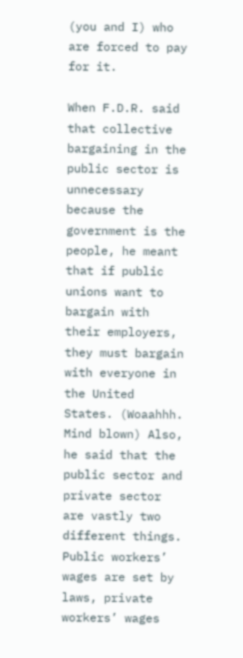(you and I) who are forced to pay for it.

When F.D.R. said that collective bargaining in the public sector is unnecessary because the government is the people, he meant that if public unions want to bargain with their employers, they must bargain with everyone in the United States. (Woaahhh. Mind blown) Also, he said that the public sector and private sector are vastly two different things. Public workers’ wages are set by laws, private workers’ wages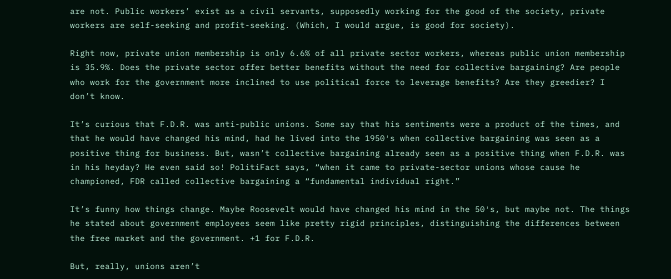are not. Public workers’ exist as a civil servants, supposedly working for the good of the society, private workers are self-seeking and profit-seeking. (Which, I would argue, is good for society).

Right now, private union membership is only 6.6% of all private sector workers, whereas public union membership is 35.9%. Does the private sector offer better benefits without the need for collective bargaining? Are people who work for the government more inclined to use political force to leverage benefits? Are they greedier? I don’t know.

It’s curious that F.D.R. was anti-public unions. Some say that his sentiments were a product of the times, and that he would have changed his mind, had he lived into the 1950′s when collective bargaining was seen as a positive thing for business. But, wasn’t collective bargaining already seen as a positive thing when F.D.R. was in his heyday? He even said so! PolitiFact says, “when it came to private-sector unions whose cause he championed, FDR called collective bargaining a “fundamental individual right.”

It’s funny how things change. Maybe Roosevelt would have changed his mind in the 50′s, but maybe not. The things he stated about government employees seem like pretty rigid principles, distinguishing the differences between the free market and the government. +1 for F.D.R.

But, really, unions aren’t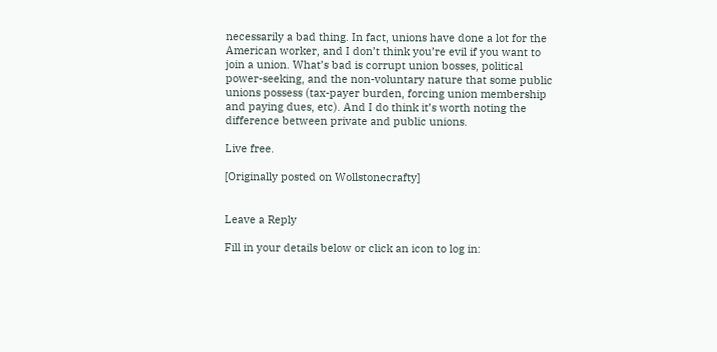necessarily a bad thing. In fact, unions have done a lot for the American worker, and I don’t think you’re evil if you want to join a union. What’s bad is corrupt union bosses, political power-seeking, and the non-voluntary nature that some public unions possess (tax-payer burden, forcing union membership and paying dues, etc). And I do think it’s worth noting the difference between private and public unions.

Live free.

[Originally posted on Wollstonecrafty]


Leave a Reply

Fill in your details below or click an icon to log in: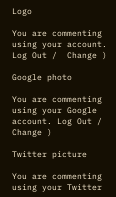Logo

You are commenting using your account. Log Out /  Change )

Google photo

You are commenting using your Google account. Log Out /  Change )

Twitter picture

You are commenting using your Twitter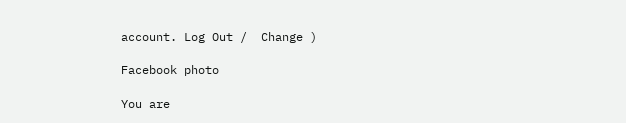account. Log Out /  Change )

Facebook photo

You are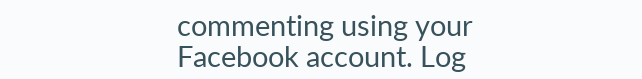commenting using your Facebook account. Log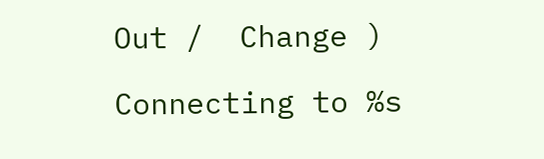Out /  Change )

Connecting to %s